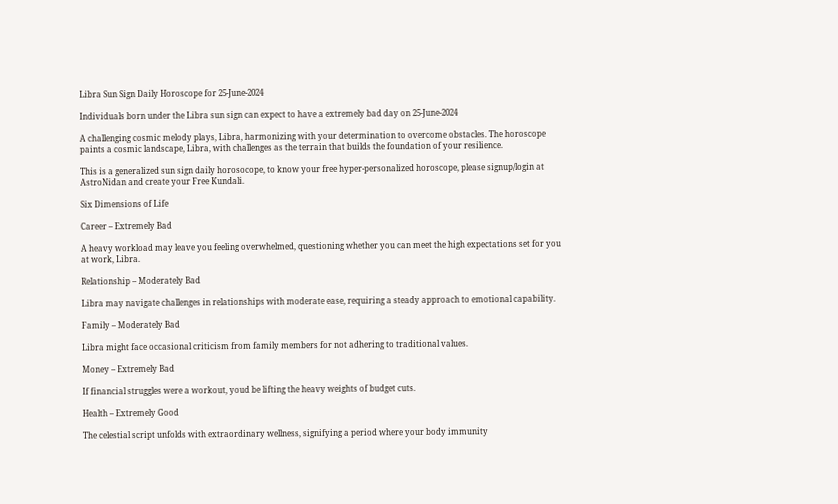Libra Sun Sign Daily Horoscope for 25-June-2024

Individuals born under the Libra sun sign can expect to have a extremely bad day on 25-June-2024

A challenging cosmic melody plays, Libra, harmonizing with your determination to overcome obstacles. The horoscope paints a cosmic landscape, Libra, with challenges as the terrain that builds the foundation of your resilience.

This is a generalized sun sign daily horosocope, to know your free hyper-personalized horoscope, please signup/login at AstroNidan and create your Free Kundali.

Six Dimensions of Life

Career – Extremely Bad

A heavy workload may leave you feeling overwhelmed, questioning whether you can meet the high expectations set for you at work, Libra.

Relationship – Moderately Bad

Libra may navigate challenges in relationships with moderate ease, requiring a steady approach to emotional capability.

Family – Moderately Bad

Libra might face occasional criticism from family members for not adhering to traditional values.

Money – Extremely Bad

If financial struggles were a workout, youd be lifting the heavy weights of budget cuts.

Health – Extremely Good

The celestial script unfolds with extraordinary wellness, signifying a period where your body immunity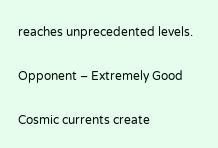reaches unprecedented levels.

Opponent – Extremely Good

Cosmic currents create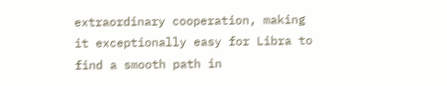extraordinary cooperation, making it exceptionally easy for Libra to find a smooth path in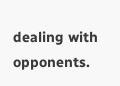dealing with opponents.